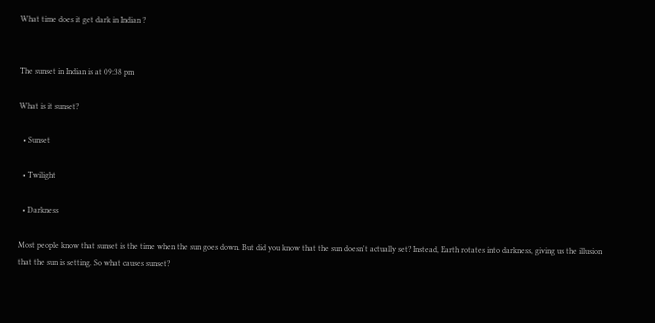What time does it get dark in Indian ?


The sunset in Indian is at 09:38 pm

What is it sunset?

  • Sunset

  • Twilight

  • Darkness

Most people know that sunset is the time when the sun goes down. But did you know that the sun doesn't actually set? Instead, Earth rotates into darkness, giving us the illusion that the sun is setting. So what causes sunset?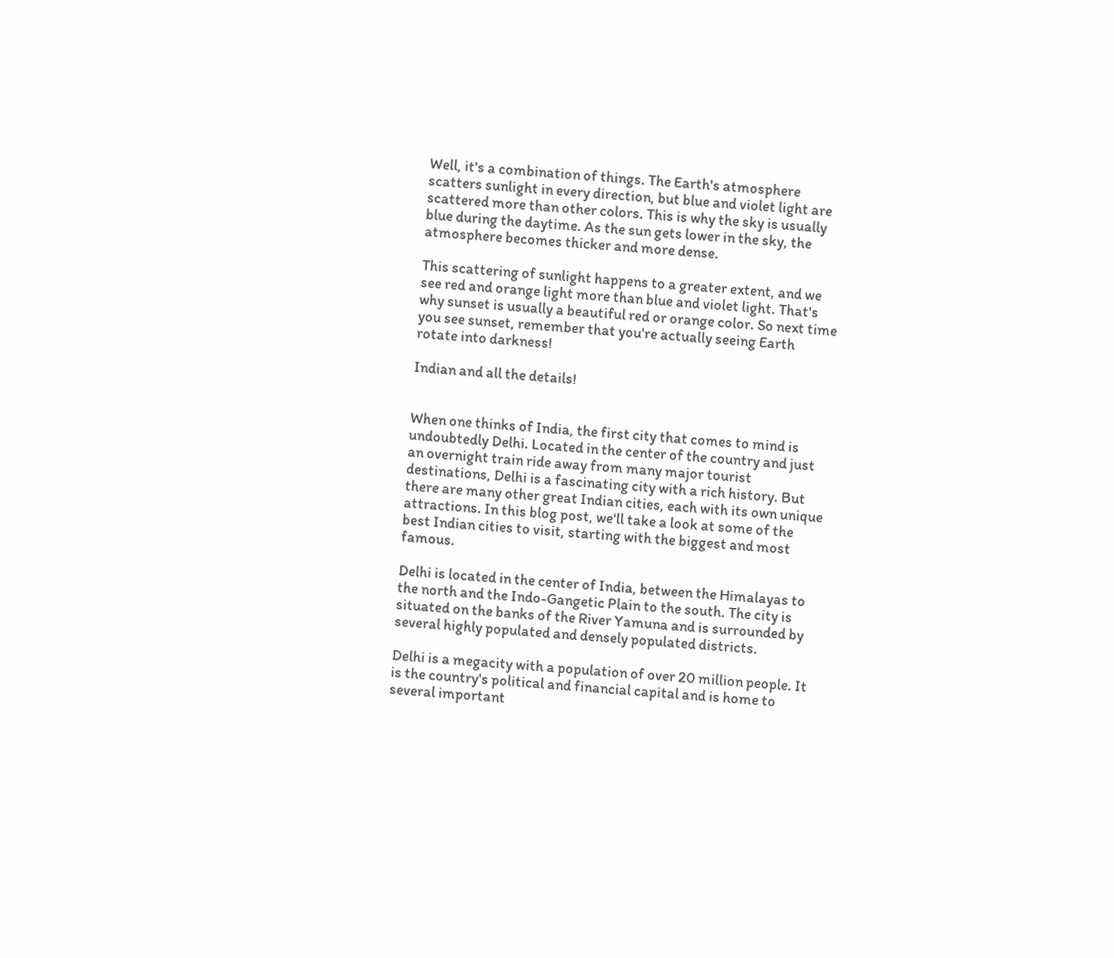Well, it's a combination of things. The Earth's atmosphere scatters sunlight in every direction, but blue and violet light are scattered more than other colors. This is why the sky is usually blue during the daytime. As the sun gets lower in the sky, the atmosphere becomes thicker and more dense.

This scattering of sunlight happens to a greater extent, and we see red and orange light more than blue and violet light. That's why sunset is usually a beautiful red or orange color. So next time you see sunset, remember that you're actually seeing Earth rotate into darkness!

Indian and all the details!


When one thinks of India, the first city that comes to mind is undoubtedly Delhi. Located in the center of the country and just an overnight train ride away from many major tourist destinations, Delhi is a fascinating city with a rich history. But there are many other great Indian cities, each with its own unique attractions. In this blog post, we'll take a look at some of the best Indian cities to visit, starting with the biggest and most famous.

Delhi is located in the center of India, between the Himalayas to the north and the Indo-Gangetic Plain to the south. The city is situated on the banks of the River Yamuna and is surrounded by several highly populated and densely populated districts.

Delhi is a megacity with a population of over 20 million people. It is the country's political and financial capital and is home to several important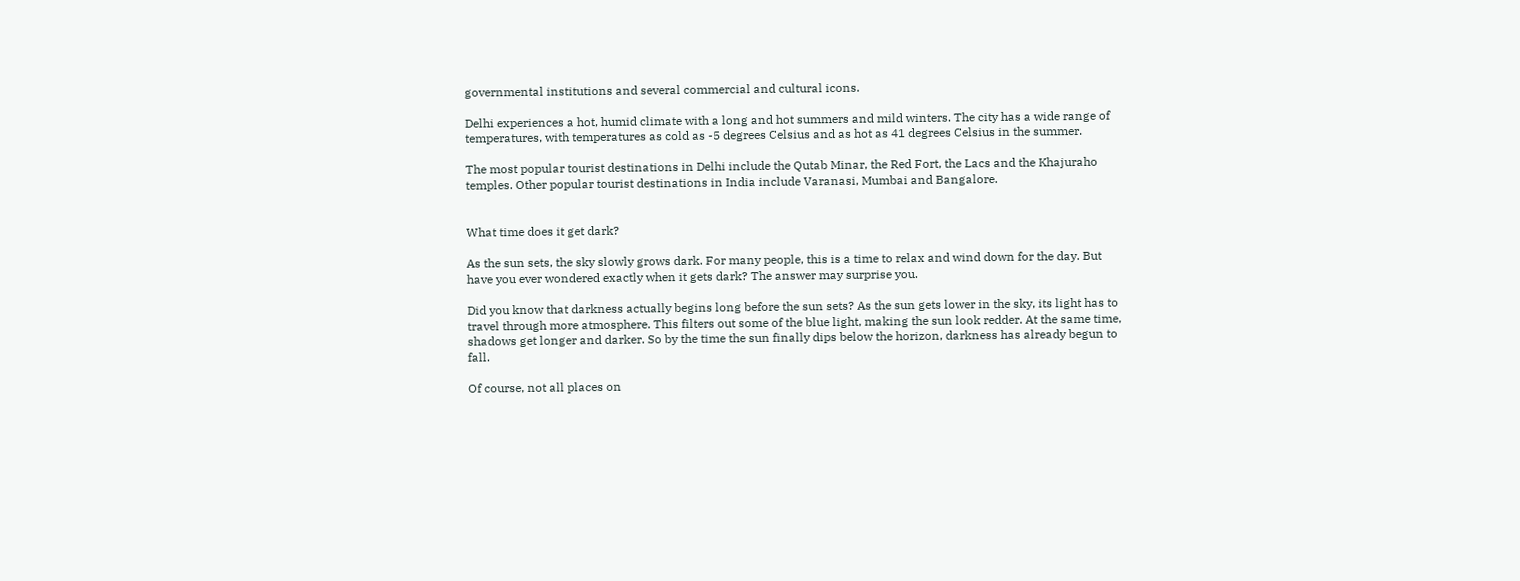governmental institutions and several commercial and cultural icons.

Delhi experiences a hot, humid climate with a long and hot summers and mild winters. The city has a wide range of temperatures, with temperatures as cold as -5 degrees Celsius and as hot as 41 degrees Celsius in the summer.

The most popular tourist destinations in Delhi include the Qutab Minar, the Red Fort, the Lacs and the Khajuraho temples. Other popular tourist destinations in India include Varanasi, Mumbai and Bangalore.


What time does it get dark?

As the sun sets, the sky slowly grows dark. For many people, this is a time to relax and wind down for the day. But have you ever wondered exactly when it gets dark? The answer may surprise you.

Did you know that darkness actually begins long before the sun sets? As the sun gets lower in the sky, its light has to travel through more atmosphere. This filters out some of the blue light, making the sun look redder. At the same time, shadows get longer and darker. So by the time the sun finally dips below the horizon, darkness has already begun to fall.

Of course, not all places on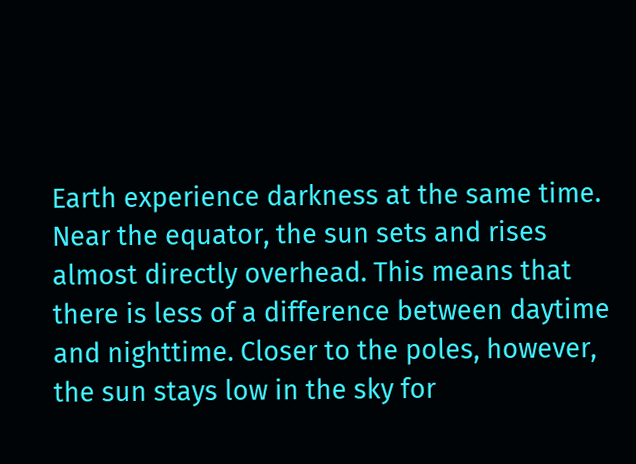Earth experience darkness at the same time. Near the equator, the sun sets and rises almost directly overhead. This means that there is less of a difference between daytime and nighttime. Closer to the poles, however, the sun stays low in the sky for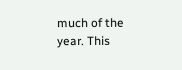much of the year. This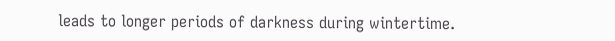leads to longer periods of darkness during wintertime.